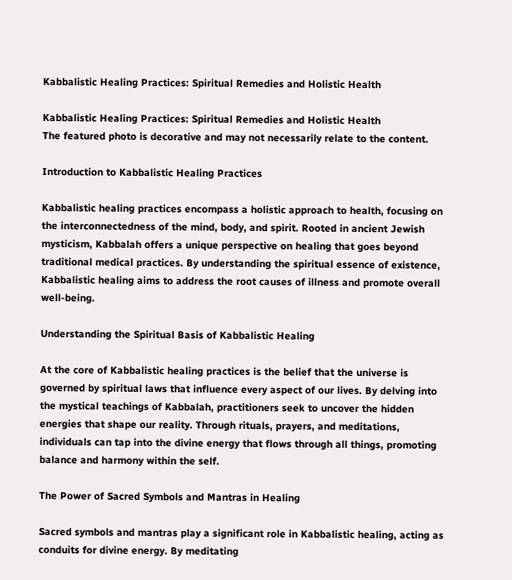Kabbalistic Healing Practices: Spiritual Remedies and Holistic Health

Kabbalistic Healing Practices: Spiritual Remedies and Holistic Health
The featured photo is decorative and may not necessarily relate to the content.

Introduction to Kabbalistic Healing Practices

Kabbalistic healing practices encompass a holistic approach to health, focusing on the interconnectedness of the mind, body, and spirit. Rooted in ancient Jewish mysticism, Kabbalah offers a unique perspective on healing that goes beyond traditional medical practices. By understanding the spiritual essence of existence, Kabbalistic healing aims to address the root causes of illness and promote overall well-being.

Understanding the Spiritual Basis of Kabbalistic Healing

At the core of Kabbalistic healing practices is the belief that the universe is governed by spiritual laws that influence every aspect of our lives. By delving into the mystical teachings of Kabbalah, practitioners seek to uncover the hidden energies that shape our reality. Through rituals, prayers, and meditations, individuals can tap into the divine energy that flows through all things, promoting balance and harmony within the self.

The Power of Sacred Symbols and Mantras in Healing

Sacred symbols and mantras play a significant role in Kabbalistic healing, acting as conduits for divine energy. By meditating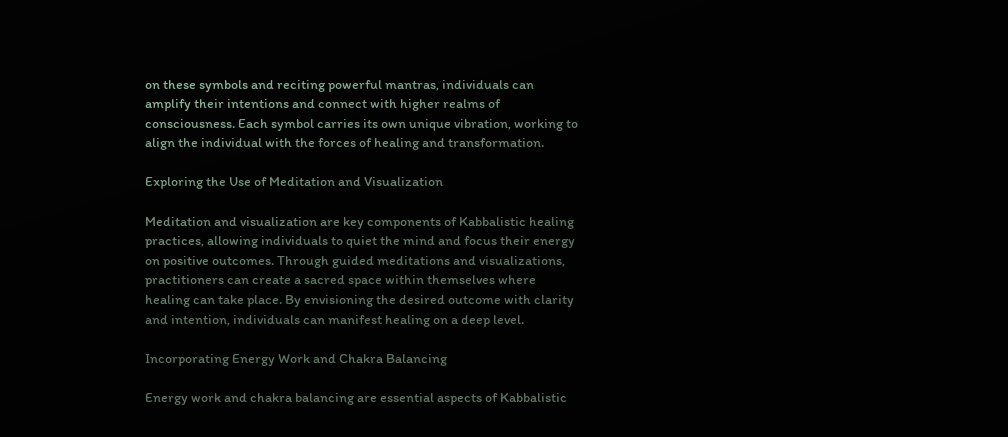on these symbols and reciting powerful mantras, individuals can amplify their intentions and connect with higher realms of consciousness. Each symbol carries its own unique vibration, working to align the individual with the forces of healing and transformation.

Exploring the Use of Meditation and Visualization

Meditation and visualization are key components of Kabbalistic healing practices, allowing individuals to quiet the mind and focus their energy on positive outcomes. Through guided meditations and visualizations, practitioners can create a sacred space within themselves where healing can take place. By envisioning the desired outcome with clarity and intention, individuals can manifest healing on a deep level.

Incorporating Energy Work and Chakra Balancing

Energy work and chakra balancing are essential aspects of Kabbalistic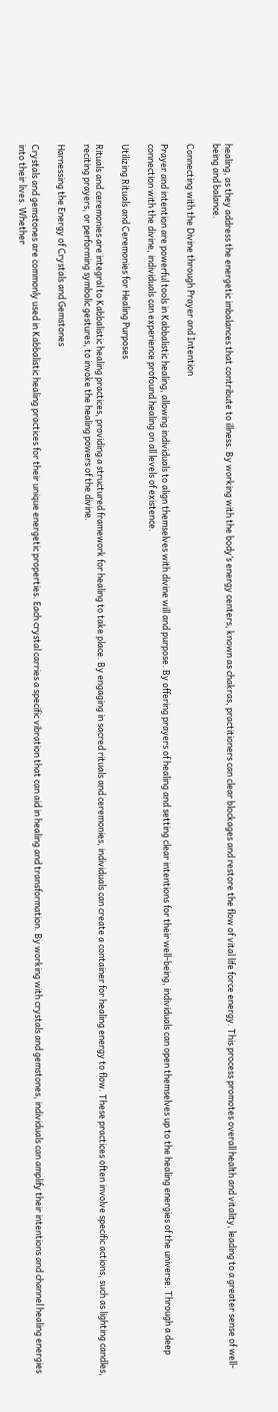healing, as they address the energetic imbalances that contribute to illness. By working with the body’s energy centers, known as chakras, practitioners can clear blockages and restore the flow of vital life force energy. This process promotes overall health and vitality, leading to a greater sense of well-being and balance.

Connecting with the Divine through Prayer and Intention

Prayer and intention are powerful tools in Kabbalistic healing, allowing individuals to align themselves with divine will and purpose. By offering prayers of healing and setting clear intentions for their well-being, individuals can open themselves up to the healing energies of the universe. Through a deep connection with the divine, individuals can experience profound healing on all levels of existence.

Utilizing Rituals and Ceremonies for Healing Purposes

Rituals and ceremonies are integral to Kabbalistic healing practices, providing a structured framework for healing to take place. By engaging in sacred rituals and ceremonies, individuals can create a container for healing energy to flow. These practices often involve specific actions, such as lighting candles, reciting prayers, or performing symbolic gestures, to invoke the healing powers of the divine.

Harnessing the Energy of Crystals and Gemstones

Crystals and gemstones are commonly used in Kabbalistic healing practices for their unique energetic properties. Each crystal carries a specific vibration that can aid in healing and transformation. By working with crystals and gemstones, individuals can amplify their intentions and channel healing energies into their lives. Whether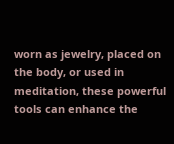worn as jewelry, placed on the body, or used in meditation, these powerful tools can enhance the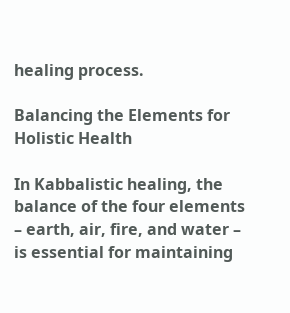healing process.

Balancing the Elements for Holistic Health

In Kabbalistic healing, the balance of the four elements – earth, air, fire, and water – is essential for maintaining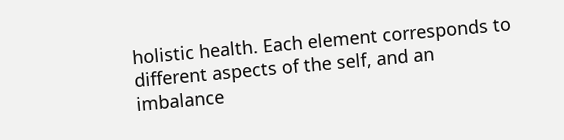holistic health. Each element corresponds to different aspects of the self, and an imbalance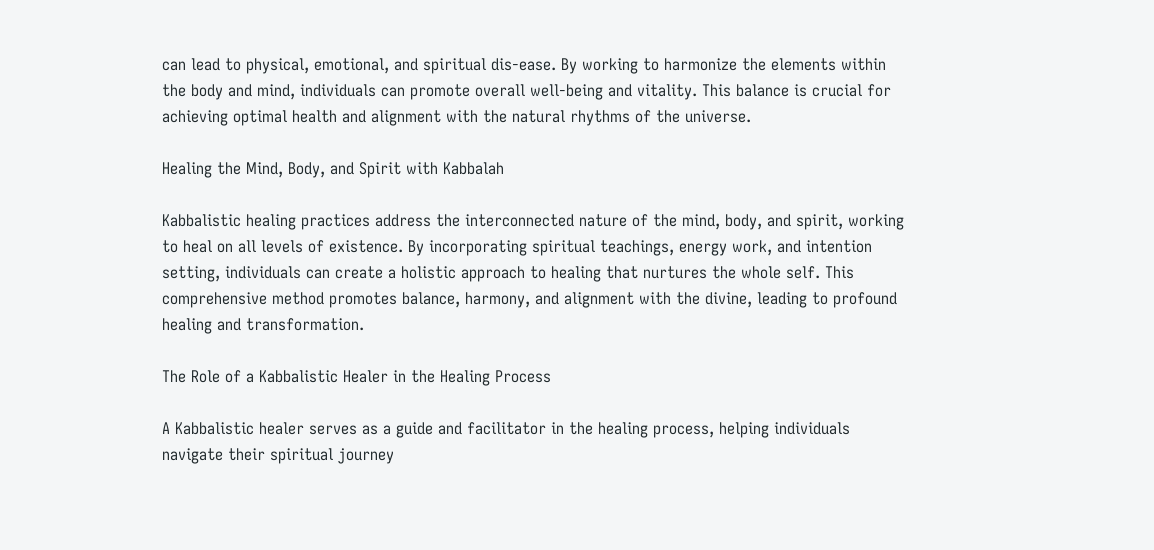can lead to physical, emotional, and spiritual dis-ease. By working to harmonize the elements within the body and mind, individuals can promote overall well-being and vitality. This balance is crucial for achieving optimal health and alignment with the natural rhythms of the universe.

Healing the Mind, Body, and Spirit with Kabbalah

Kabbalistic healing practices address the interconnected nature of the mind, body, and spirit, working to heal on all levels of existence. By incorporating spiritual teachings, energy work, and intention setting, individuals can create a holistic approach to healing that nurtures the whole self. This comprehensive method promotes balance, harmony, and alignment with the divine, leading to profound healing and transformation.

The Role of a Kabbalistic Healer in the Healing Process

A Kabbalistic healer serves as a guide and facilitator in the healing process, helping individuals navigate their spiritual journey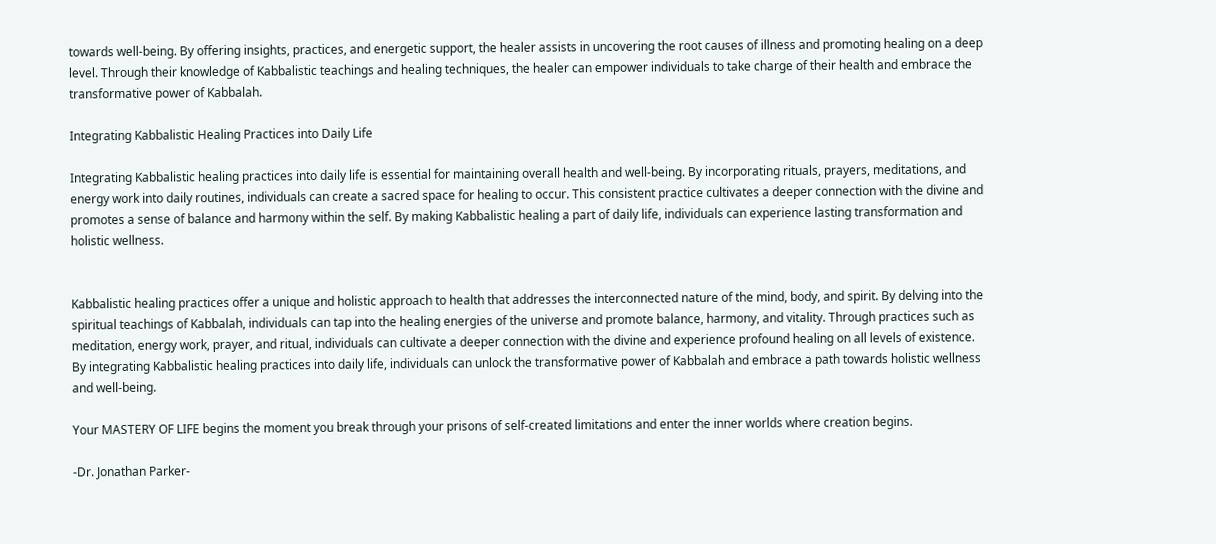towards well-being. By offering insights, practices, and energetic support, the healer assists in uncovering the root causes of illness and promoting healing on a deep level. Through their knowledge of Kabbalistic teachings and healing techniques, the healer can empower individuals to take charge of their health and embrace the transformative power of Kabbalah.

Integrating Kabbalistic Healing Practices into Daily Life

Integrating Kabbalistic healing practices into daily life is essential for maintaining overall health and well-being. By incorporating rituals, prayers, meditations, and energy work into daily routines, individuals can create a sacred space for healing to occur. This consistent practice cultivates a deeper connection with the divine and promotes a sense of balance and harmony within the self. By making Kabbalistic healing a part of daily life, individuals can experience lasting transformation and holistic wellness.


Kabbalistic healing practices offer a unique and holistic approach to health that addresses the interconnected nature of the mind, body, and spirit. By delving into the spiritual teachings of Kabbalah, individuals can tap into the healing energies of the universe and promote balance, harmony, and vitality. Through practices such as meditation, energy work, prayer, and ritual, individuals can cultivate a deeper connection with the divine and experience profound healing on all levels of existence. By integrating Kabbalistic healing practices into daily life, individuals can unlock the transformative power of Kabbalah and embrace a path towards holistic wellness and well-being.

Your MASTERY OF LIFE begins the moment you break through your prisons of self-created limitations and enter the inner worlds where creation begins.

-Dr. Jonathan Parker-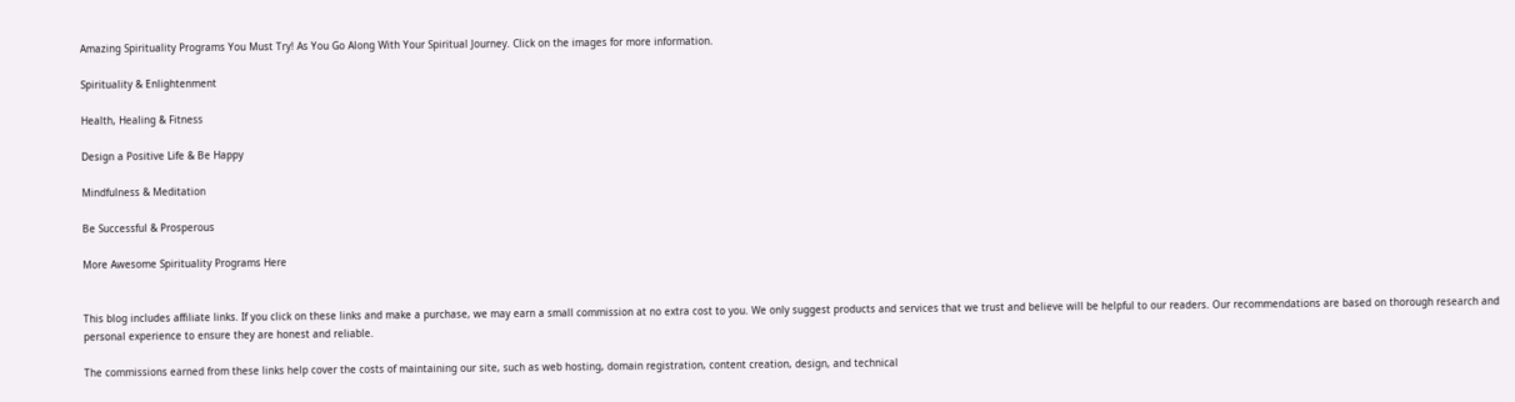Amazing Spirituality Programs You Must Try! As You Go Along With Your Spiritual Journey. Click on the images for more information.

Spirituality & Enlightenment

Health, Healing & Fitness

Design a Positive Life & Be Happy

Mindfulness & Meditation

Be Successful & Prosperous

More Awesome Spirituality Programs Here


This blog includes affiliate links. If you click on these links and make a purchase, we may earn a small commission at no extra cost to you. We only suggest products and services that we trust and believe will be helpful to our readers. Our recommendations are based on thorough research and personal experience to ensure they are honest and reliable.

The commissions earned from these links help cover the costs of maintaining our site, such as web hosting, domain registration, content creation, design, and technical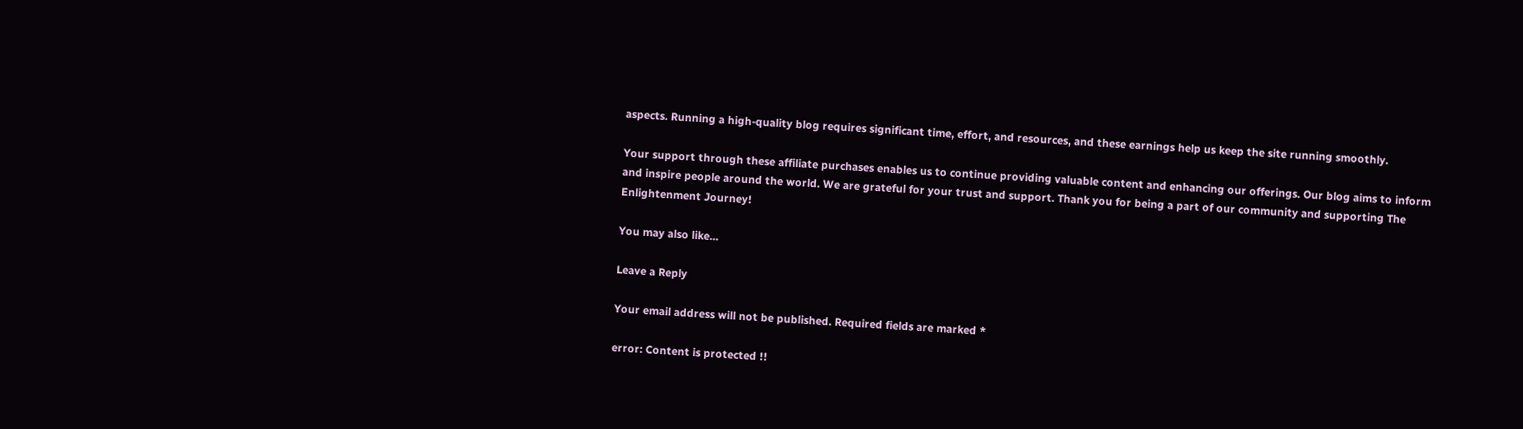aspects. Running a high-quality blog requires significant time, effort, and resources, and these earnings help us keep the site running smoothly.

Your support through these affiliate purchases enables us to continue providing valuable content and enhancing our offerings. Our blog aims to inform and inspire people around the world. We are grateful for your trust and support. Thank you for being a part of our community and supporting The Enlightenment Journey!

You may also like...

Leave a Reply

Your email address will not be published. Required fields are marked *

error: Content is protected !!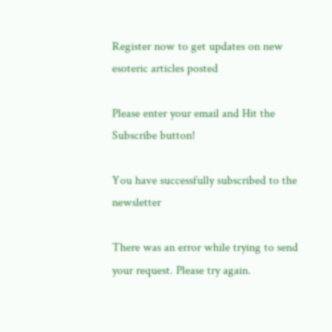Register now to get updates on new esoteric articles posted

Please enter your email and Hit the Subscribe button!

You have successfully subscribed to the newsletter

There was an error while trying to send your request. Please try again.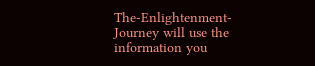The-Enlightenment-Journey will use the information you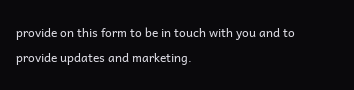provide on this form to be in touch with you and to provide updates and marketing.